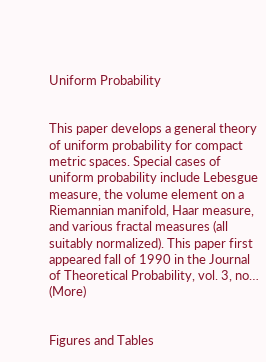Uniform Probability


This paper develops a general theory of uniform probability for compact metric spaces. Special cases of uniform probability include Lebesgue measure, the volume element on a Riemannian manifold, Haar measure, and various fractal measures (all suitably normalized). This paper first appeared fall of 1990 in the Journal of Theoretical Probability, vol. 3, no… (More)


Figures and Tables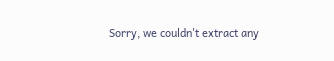Sorry, we couldn't extract any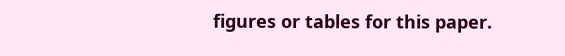figures or tables for this paper.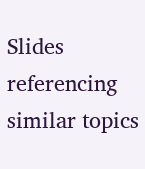Slides referencing similar topics